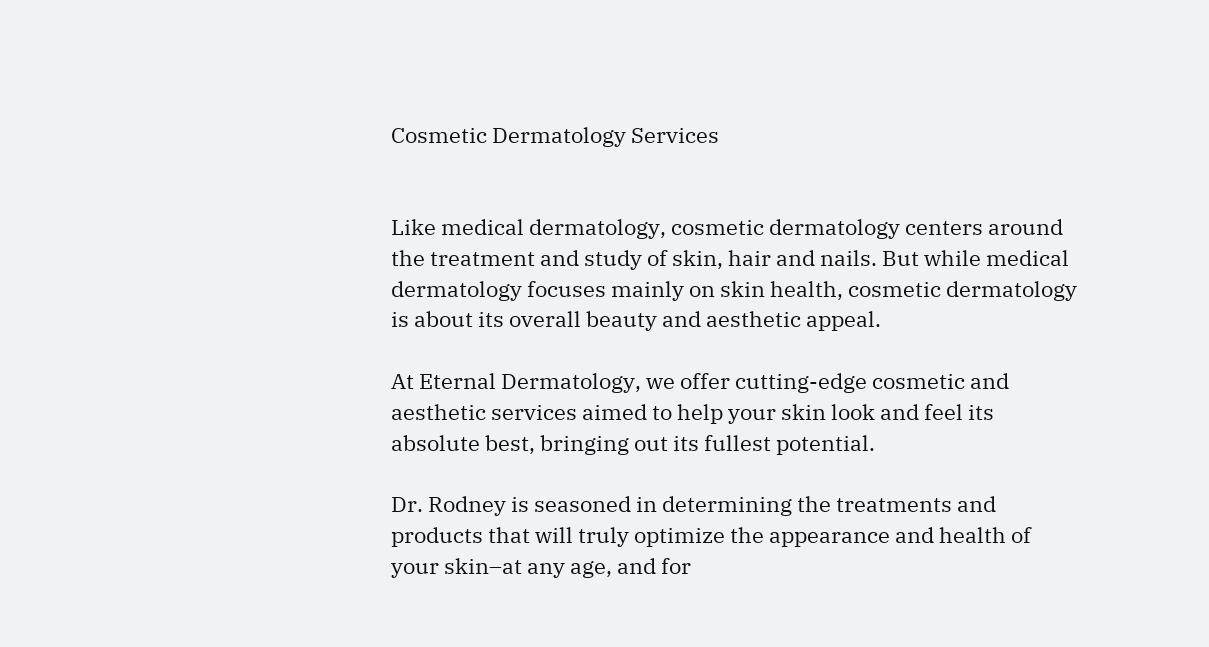Cosmetic Dermatology Services


Like medical dermatology, cosmetic dermatology centers around the treatment and study of skin, hair and nails. But while medical dermatology focuses mainly on skin health, cosmetic dermatology is about its overall beauty and aesthetic appeal.

At Eternal Dermatology, we offer cutting-edge cosmetic and aesthetic services aimed to help your skin look and feel its absolute best, bringing out its fullest potential.

Dr. Rodney is seasoned in determining the treatments and products that will truly optimize the appearance and health of your skin–at any age, and for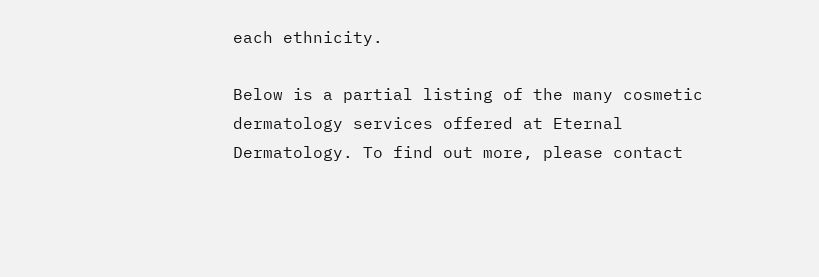each ethnicity.

Below is a partial listing of the many cosmetic dermatology services offered at Eternal Dermatology. To find out more, please contact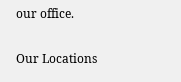our office.

Our Locations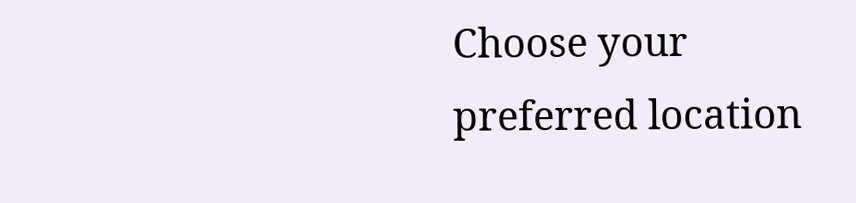Choose your preferred location